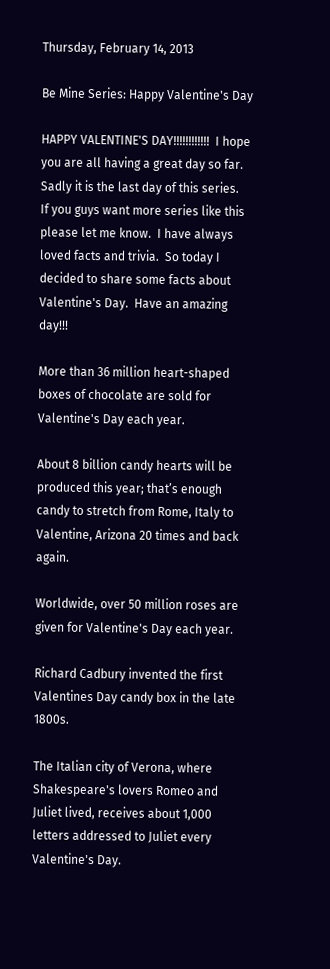Thursday, February 14, 2013

Be Mine Series: Happy Valentine's Day

HAPPY VALENTINE'S DAY!!!!!!!!!!!!  I hope you are all having a great day so far.  Sadly it is the last day of this series.  If you guys want more series like this please let me know.  I have always loved facts and trivia.  So today I decided to share some facts about Valentine's Day.  Have an amazing day!!!

More than 36 million heart-shaped boxes of chocolate are sold for Valentine's Day each year.

About 8 billion candy hearts will be produced this year; that’s enough candy to stretch from Rome, Italy to Valentine, Arizona 20 times and back again.

Worldwide, over 50 million roses are given for Valentine's Day each year.

Richard Cadbury invented the first Valentines Day candy box in the late 1800s.

The Italian city of Verona, where Shakespeare's lovers Romeo and Juliet lived, receives about 1,000 letters addressed to Juliet every Valentine's Day.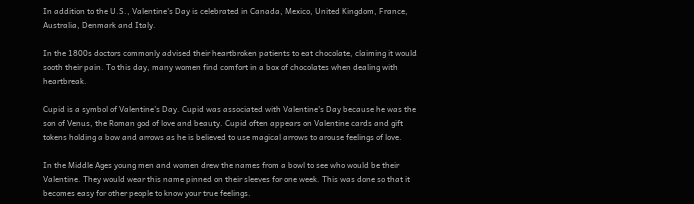In addition to the U.S., Valentine's Day is celebrated in Canada, Mexico, United Kingdom, France, Australia, Denmark and Italy.

In the 1800s doctors commonly advised their heartbroken patients to eat chocolate, claiming it would sooth their pain. To this day, many women find comfort in a box of chocolates when dealing with heartbreak.

Cupid is a symbol of Valentine's Day. Cupid was associated with Valentine's Day because he was the son of Venus, the Roman god of love and beauty. Cupid often appears on Valentine cards and gift tokens holding a bow and arrows as he is believed to use magical arrows to arouse feelings of love.

In the Middle Ages young men and women drew the names from a bowl to see who would be their Valentine. They would wear this name pinned on their sleeves for one week. This was done so that it becomes easy for other people to know your true feelings.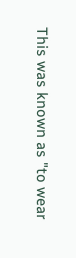This was known as "to wear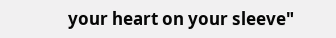your heart on your sleeve"